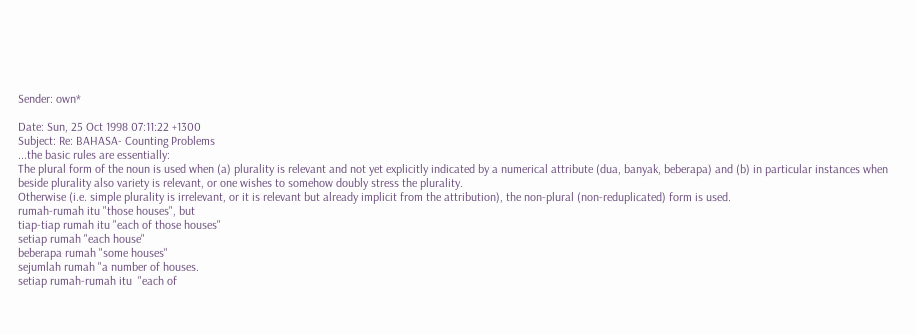Sender: own*

Date: Sun, 25 Oct 1998 07:11:22 +1300
Subject: Re: BAHASA- Counting Problems
...the basic rules are essentially:
The plural form of the noun is used when (a) plurality is relevant and not yet explicitly indicated by a numerical attribute (dua, banyak, beberapa) and (b) in particular instances when beside plurality also variety is relevant, or one wishes to somehow doubly stress the plurality.
Otherwise (i.e. simple plurality is irrelevant, or it is relevant but already implicit from the attribution), the non-plural (non-reduplicated) form is used.
rumah-rumah itu "those houses", but
tiap-tiap rumah itu "each of those houses"
setiap rumah "each house"
beberapa rumah "some houses"
sejumlah rumah "a number of houses.
setiap rumah-rumah itu  "each of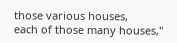those various houses,
each of those many houses,"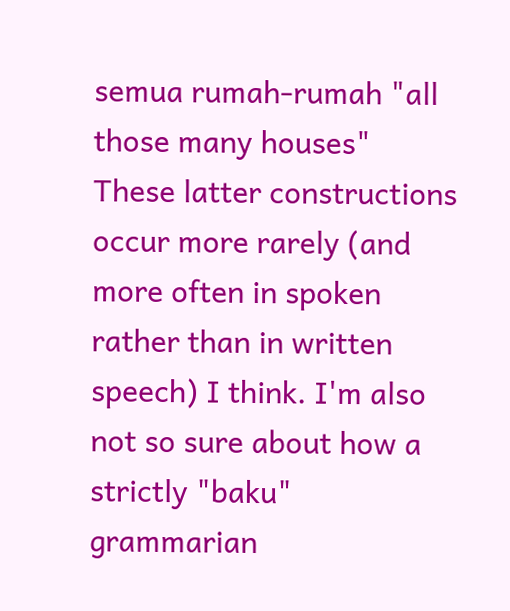semua rumah-rumah "all those many houses"
These latter constructions occur more rarely (and more often in spoken rather than in written speech) I think. I'm also not so sure about how a strictly "baku" grammarian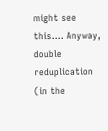might see this.... Anyway, double reduplication (in the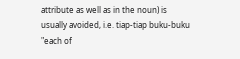attribute as well as in the noun) is usually avoided, i.e. tiap-tiap buku-buku "each of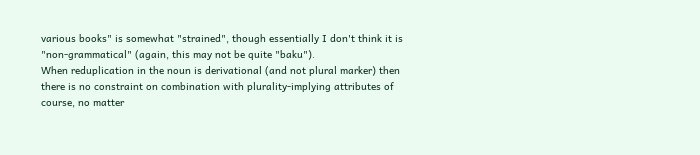various books" is somewhat "strained", though essentially I don't think it is "non-grammatical" (again, this may not be quite "baku").
When reduplication in the noun is derivational (and not plural marker) then there is no constraint on combination with plurality-implying attributes of course, no matter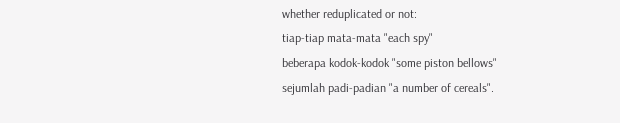whether reduplicated or not:
tiap-tiap mata-mata "each spy"
beberapa kodok-kodok "some piston bellows"
sejumlah padi-padian "a number of cereals".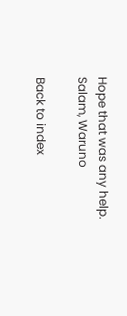Hope that was any help.
Salam, Waruno

Back to index